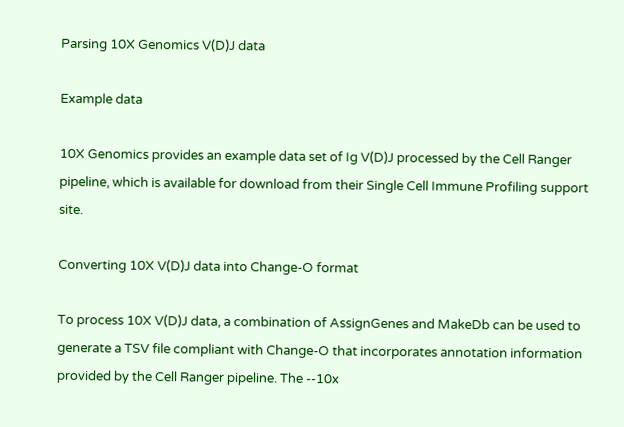Parsing 10X Genomics V(D)J data

Example data

10X Genomics provides an example data set of Ig V(D)J processed by the Cell Ranger pipeline, which is available for download from their Single Cell Immune Profiling support site.

Converting 10X V(D)J data into Change-O format

To process 10X V(D)J data, a combination of AssignGenes and MakeDb can be used to generate a TSV file compliant with Change-O that incorporates annotation information provided by the Cell Ranger pipeline. The --10x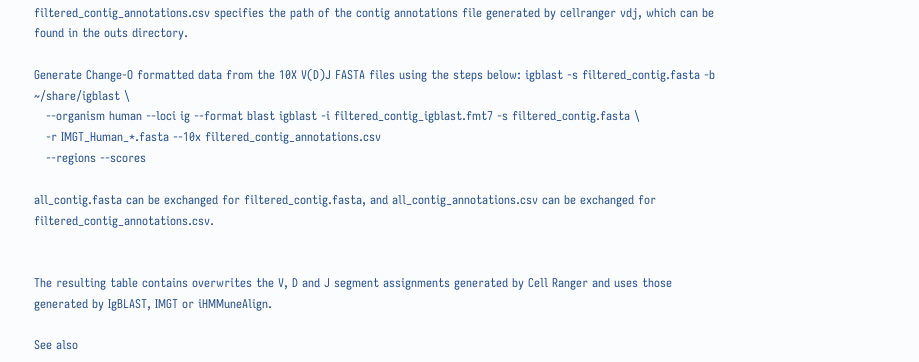filtered_contig_annotations.csv specifies the path of the contig annotations file generated by cellranger vdj, which can be found in the outs directory.

Generate Change-O formatted data from the 10X V(D)J FASTA files using the steps below: igblast -s filtered_contig.fasta -b ~/share/igblast \
   --organism human --loci ig --format blast igblast -i filtered_contig_igblast.fmt7 -s filtered_contig.fasta \
   -r IMGT_Human_*.fasta --10x filtered_contig_annotations.csv
   --regions --scores

all_contig.fasta can be exchanged for filtered_contig.fasta, and all_contig_annotations.csv can be exchanged for filtered_contig_annotations.csv.


The resulting table contains overwrites the V, D and J segment assignments generated by Cell Ranger and uses those generated by IgBLAST, IMGT or iHMMuneAlign.

See also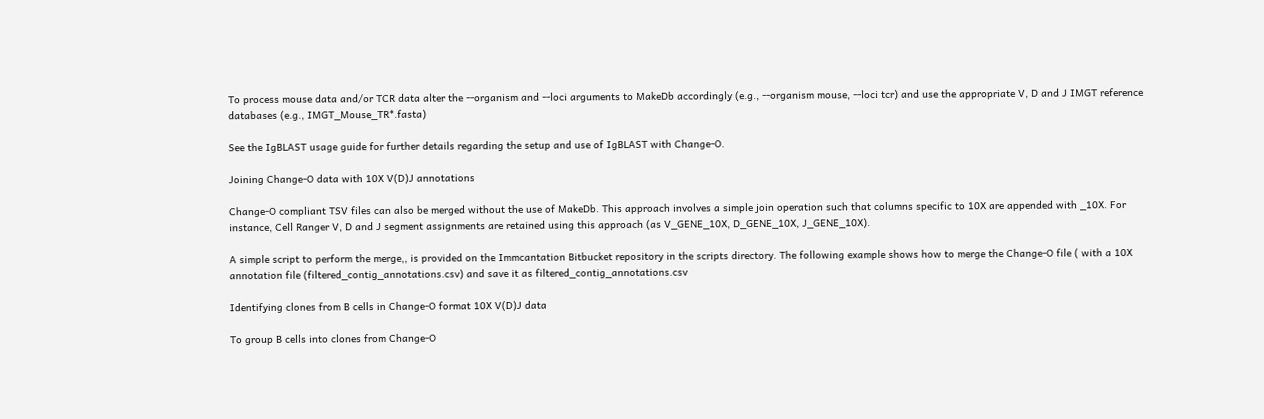To process mouse data and/or TCR data alter the --organism and --loci arguments to MakeDb accordingly (e.g., --organism mouse, --loci tcr) and use the appropriate V, D and J IMGT reference databases (e.g., IMGT_Mouse_TR*.fasta)

See the IgBLAST usage guide for further details regarding the setup and use of IgBLAST with Change-O.

Joining Change-O data with 10X V(D)J annotations

Change-O compliant TSV files can also be merged without the use of MakeDb. This approach involves a simple join operation such that columns specific to 10X are appended with _10X. For instance, Cell Ranger V, D and J segment assignments are retained using this approach (as V_GENE_10X, D_GENE_10X, J_GENE_10X).

A simple script to perform the merge,, is provided on the Immcantation Bitbucket repository in the scripts directory. The following example shows how to merge the Change-O file ( with a 10X annotation file (filtered_contig_annotations.csv) and save it as filtered_contig_annotations.csv

Identifying clones from B cells in Change-O format 10X V(D)J data

To group B cells into clones from Change-O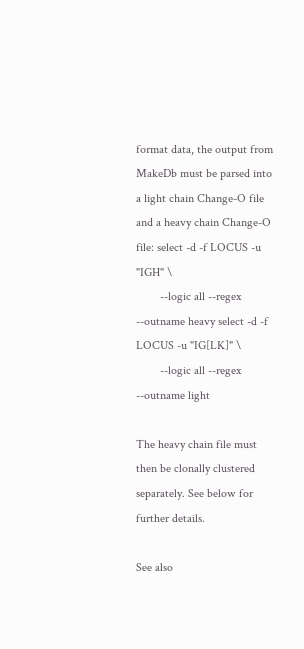format data, the output from MakeDb must be parsed into a light chain Change-O file and a heavy chain Change-O file: select -d -f LOCUS -u "IGH" \
        --logic all --regex --outname heavy select -d -f LOCUS -u "IG[LK]" \
        --logic all --regex --outname light

The heavy chain file must then be clonally clustered separately. See below for further details.

See also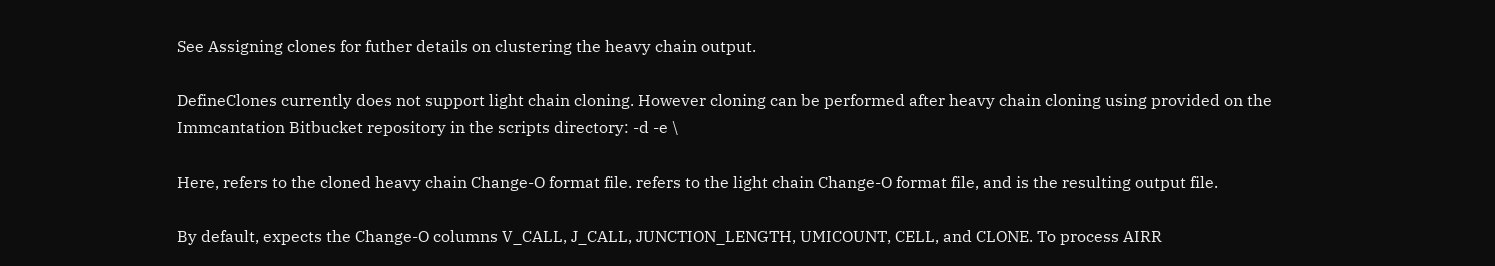See Assigning clones for futher details on clustering the heavy chain output.

DefineClones currently does not support light chain cloning. However cloning can be performed after heavy chain cloning using provided on the Immcantation Bitbucket repository in the scripts directory: -d -e \

Here, refers to the cloned heavy chain Change-O format file. refers to the light chain Change-O format file, and is the resulting output file.

By default, expects the Change-O columns V_CALL, J_CALL, JUNCTION_LENGTH, UMICOUNT, CELL, and CLONE. To process AIRR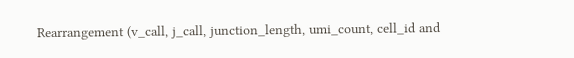Rearrangement (v_call, j_call, junction_length, umi_count, cell_id and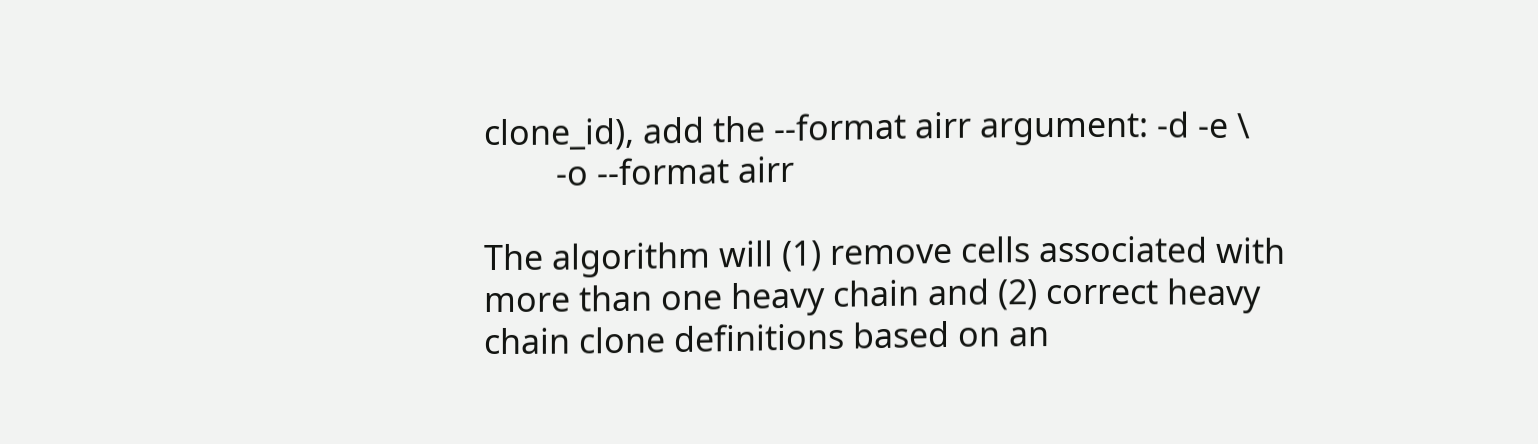clone_id), add the --format airr argument: -d -e \
        -o --format airr

The algorithm will (1) remove cells associated with more than one heavy chain and (2) correct heavy chain clone definitions based on an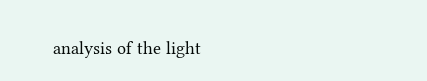analysis of the light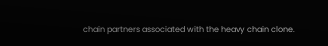chain partners associated with the heavy chain clone.